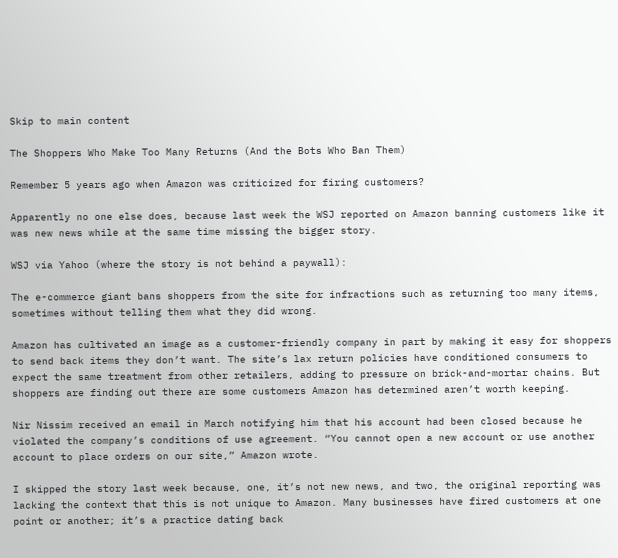Skip to main content

The Shoppers Who Make Too Many Returns (And the Bots Who Ban Them)

Remember 5 years ago when Amazon was criticized for firing customers?

Apparently no one else does, because last week the WSJ reported on Amazon banning customers like it was new news while at the same time missing the bigger story.

WSJ via Yahoo (where the story is not behind a paywall):

The e-commerce giant bans shoppers from the site for infractions such as returning too many items, sometimes without telling them what they did wrong.

Amazon has cultivated an image as a customer-friendly company in part by making it easy for shoppers to send back items they don’t want. The site’s lax return policies have conditioned consumers to expect the same treatment from other retailers, adding to pressure on brick-and-mortar chains. But shoppers are finding out there are some customers Amazon has determined aren’t worth keeping.

Nir Nissim received an email in March notifying him that his account had been closed because he violated the company’s conditions of use agreement. “You cannot open a new account or use another account to place orders on our site,” Amazon wrote.

I skipped the story last week because, one, it’s not new news, and two, the original reporting was lacking the context that this is not unique to Amazon. Many businesses have fired customers at one point or another; it’s a practice dating back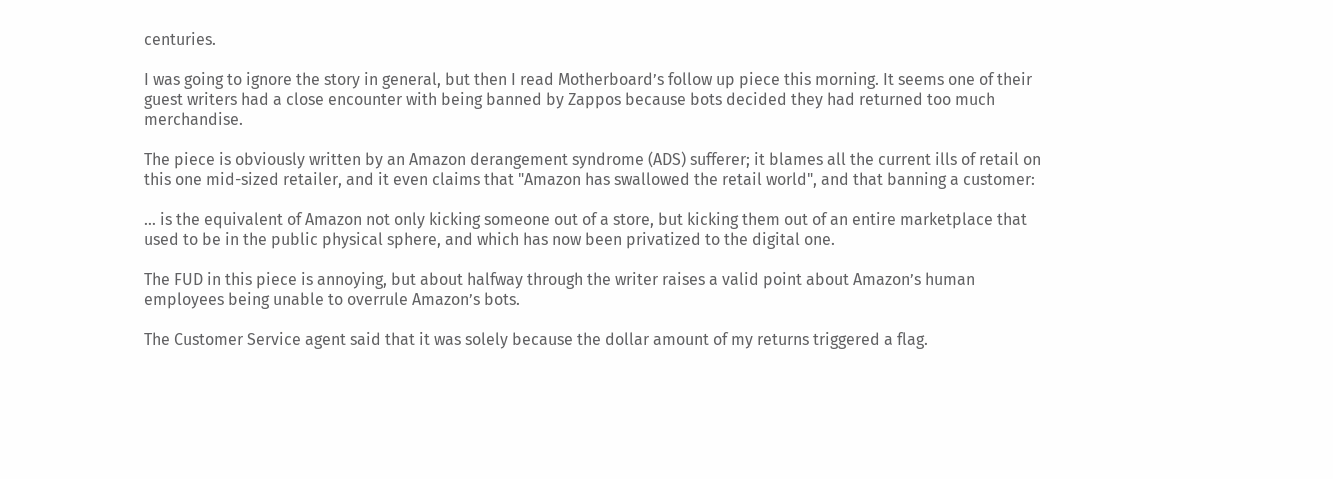centuries.

I was going to ignore the story in general, but then I read Motherboard’s follow up piece this morning. It seems one of their guest writers had a close encounter with being banned by Zappos because bots decided they had returned too much merchandise.

The piece is obviously written by an Amazon derangement syndrome (ADS) sufferer; it blames all the current ills of retail on this one mid-sized retailer, and it even claims that "Amazon has swallowed the retail world", and that banning a customer:

… is the equivalent of Amazon not only kicking someone out of a store, but kicking them out of an entire marketplace that used to be in the public physical sphere, and which has now been privatized to the digital one.

The FUD in this piece is annoying, but about halfway through the writer raises a valid point about Amazon’s human employees being unable to overrule Amazon’s bots.

The Customer Service agent said that it was solely because the dollar amount of my returns triggered a flag.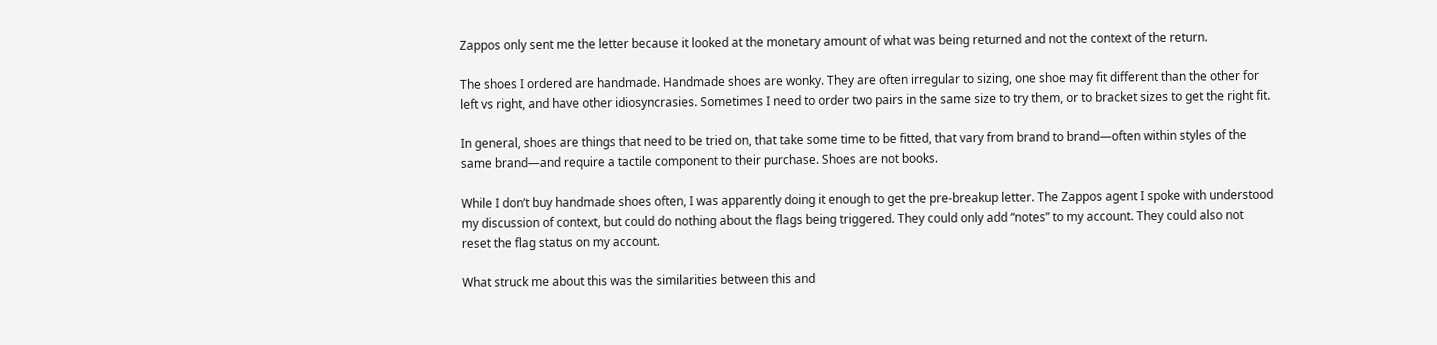Zappos only sent me the letter because it looked at the monetary amount of what was being returned and not the context of the return.

The shoes I ordered are handmade. Handmade shoes are wonky. They are often irregular to sizing, one shoe may fit different than the other for left vs right, and have other idiosyncrasies. Sometimes I need to order two pairs in the same size to try them, or to bracket sizes to get the right fit.

In general, shoes are things that need to be tried on, that take some time to be fitted, that vary from brand to brand—often within styles of the same brand—and require a tactile component to their purchase. Shoes are not books.

While I don’t buy handmade shoes often, I was apparently doing it enough to get the pre-breakup letter. The Zappos agent I spoke with understood my discussion of context, but could do nothing about the flags being triggered. They could only add “notes” to my account. They could also not reset the flag status on my account.

What struck me about this was the similarities between this and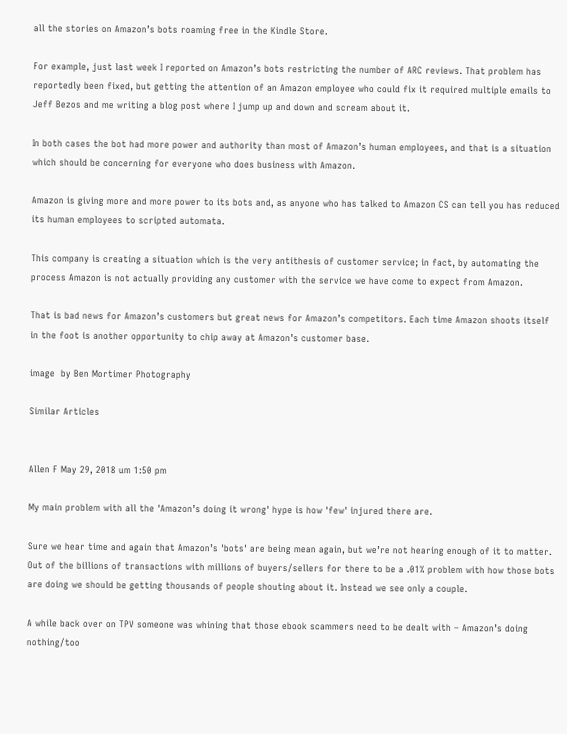all the stories on Amazon’s bots roaming free in the Kindle Store.

For example, just last week I reported on Amazon’s bots restricting the number of ARC reviews. That problem has reportedly been fixed, but getting the attention of an Amazon employee who could fix it required multiple emails to Jeff Bezos and me writing a blog post where I jump up and down and scream about it.

In both cases the bot had more power and authority than most of Amazon’s human employees, and that is a situation which should be concerning for everyone who does business with Amazon.

Amazon is giving more and more power to its bots and, as anyone who has talked to Amazon CS can tell you has reduced its human employees to scripted automata.

This company is creating a situation which is the very antithesis of customer service; in fact, by automating the process Amazon is not actually providing any customer with the service we have come to expect from Amazon.

That is bad news for Amazon’s customers but great news for Amazon’s competitors. Each time Amazon shoots itself in the foot is another opportunity to chip away at Amazon’s customer base.

image  by Ben Mortimer Photography

Similar Articles


Allen F May 29, 2018 um 1:50 pm

My main problem with all the 'Amazon’s doing it wrong' hype is how 'few' injured there are.

Sure we hear time and again that Amazon’s 'bots' are being mean again, but we’re not hearing enough of it to matter. Out of the billions of transactions with millions of buyers/sellers for there to be a .01% problem with how those bots are doing we should be getting thousands of people shouting about it. Instead we see only a couple.

A while back over on TPV someone was whining that those ebook scammers need to be dealt with – Amazon’s doing nothing/too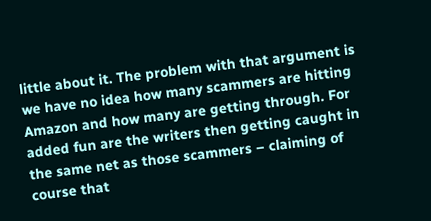little about it. The problem with that argument is we have no idea how many scammers are hitting Amazon and how many are getting through. For added fun are the writers then getting caught in the same net as those scammers – claiming of course that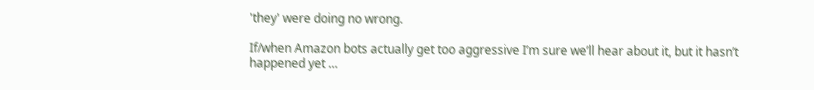'they' were doing no wrong.

If/when Amazon bots actually get too aggressive I’m sure we’ll hear about it, but it hasn’t happened yet …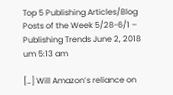Top 5 Publishing Articles/Blog Posts of the Week 5/28-6/1 – Publishing Trends June 2, 2018 um 5:13 am

[…] Will Amazon’s reliance on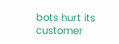bots hurt its customer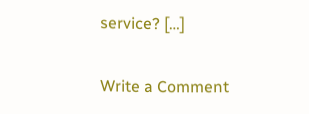service? […]

Write a Comment